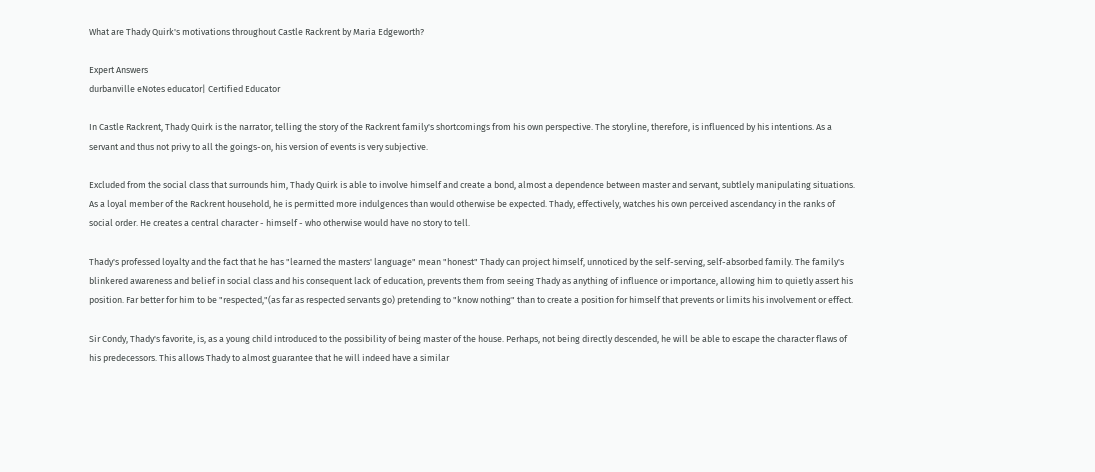What are Thady Quirk's motivations throughout Castle Rackrent by Maria Edgeworth?

Expert Answers
durbanville eNotes educator| Certified Educator

In Castle Rackrent, Thady Quirk is the narrator, telling the story of the Rackrent family's shortcomings from his own perspective. The storyline, therefore, is influenced by his intentions. As a servant and thus not privy to all the goings-on, his version of events is very subjective.

Excluded from the social class that surrounds him, Thady Quirk is able to involve himself and create a bond, almost a dependence between master and servant, subtlely manipulating situations. As a loyal member of the Rackrent household, he is permitted more indulgences than would otherwise be expected. Thady, effectively, watches his own perceived ascendancy in the ranks of social order. He creates a central character - himself - who otherwise would have no story to tell.

Thady's professed loyalty and the fact that he has "learned the masters' language" mean "honest" Thady can project himself, unnoticed by the self-serving, self-absorbed family. The family's blinkered awareness and belief in social class and his consequent lack of education, prevents them from seeing Thady as anything of influence or importance, allowing him to quietly assert his position. Far better for him to be "respected,"(as far as respected servants go) pretending to "know nothing" than to create a position for himself that prevents or limits his involvement or effect.

Sir Condy, Thady's favorite, is, as a young child introduced to the possibility of being master of the house. Perhaps, not being directly descended, he will be able to escape the character flaws of his predecessors. This allows Thady to almost guarantee that he will indeed have a similar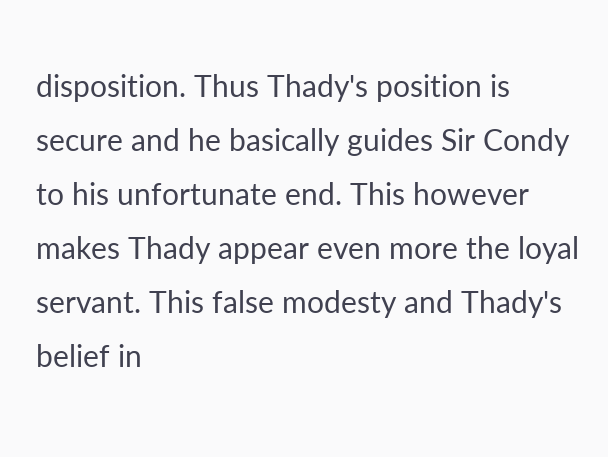disposition. Thus Thady's position is secure and he basically guides Sir Condy to his unfortunate end. This however makes Thady appear even more the loyal servant. This false modesty and Thady's belief in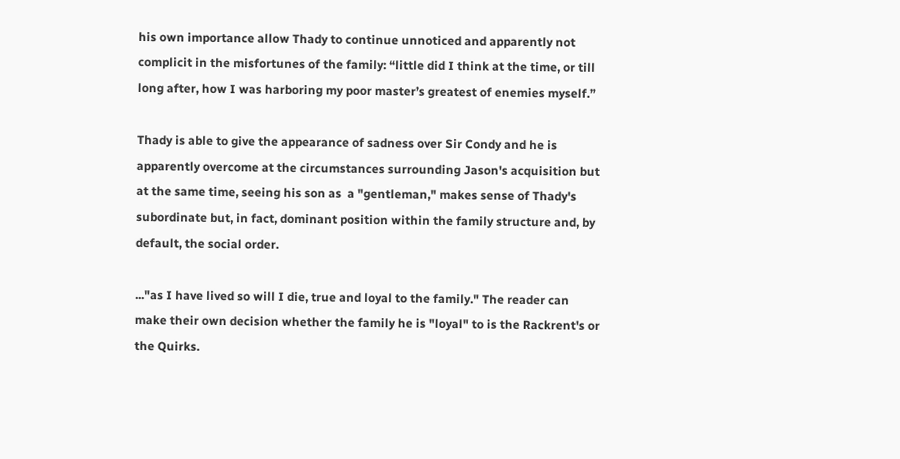his own importance allow Thady to continue unnoticed and apparently not complicit in the misfortunes of the family: “little did I think at the time, or till long after, how I was harboring my poor master’s greatest of enemies myself.”

Thady is able to give the appearance of sadness over Sir Condy and he is apparently overcome at the circumstances surrounding Jason's acquisition but at the same time, seeing his son as  a "gentleman," makes sense of Thady's subordinate but, in fact, dominant position within the family structure and, by default, the social order.

..."as I have lived so will I die, true and loyal to the family." The reader can make their own decision whether the family he is "loyal" to is the Rackrent's or the Quirks.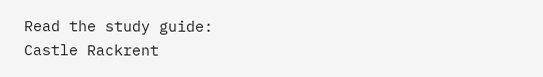Read the study guide:
Castle Rackrent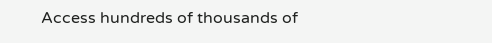Access hundreds of thousands of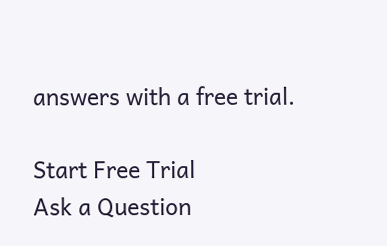answers with a free trial.

Start Free Trial
Ask a Question